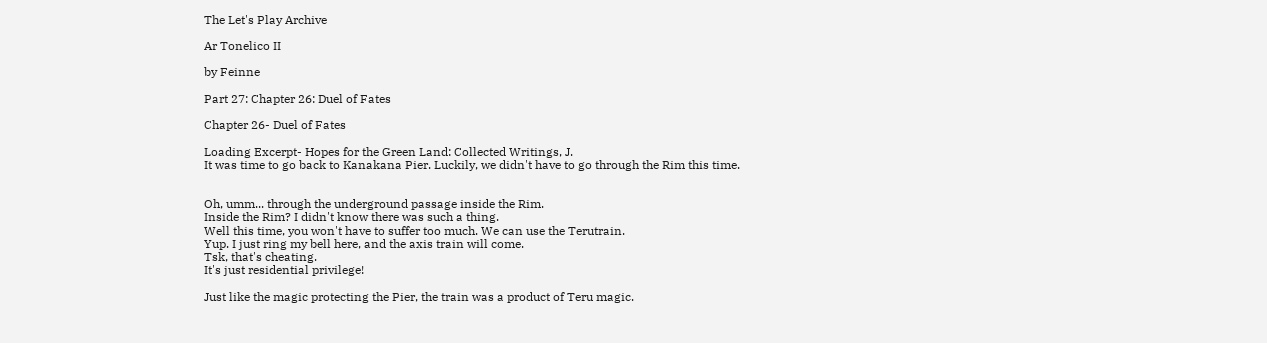The Let's Play Archive

Ar Tonelico II

by Feinne

Part 27: Chapter 26: Duel of Fates

Chapter 26- Duel of Fates

Loading Excerpt- Hopes for the Green Land: Collected Writings, J.
It was time to go back to Kanakana Pier. Luckily, we didn't have to go through the Rim this time.


Oh, umm... through the underground passage inside the Rim.
Inside the Rim? I didn't know there was such a thing.
Well this time, you won't have to suffer too much. We can use the Terutrain.
Yup. I just ring my bell here, and the axis train will come.
Tsk, that's cheating.
It's just residential privilege!

Just like the magic protecting the Pier, the train was a product of Teru magic.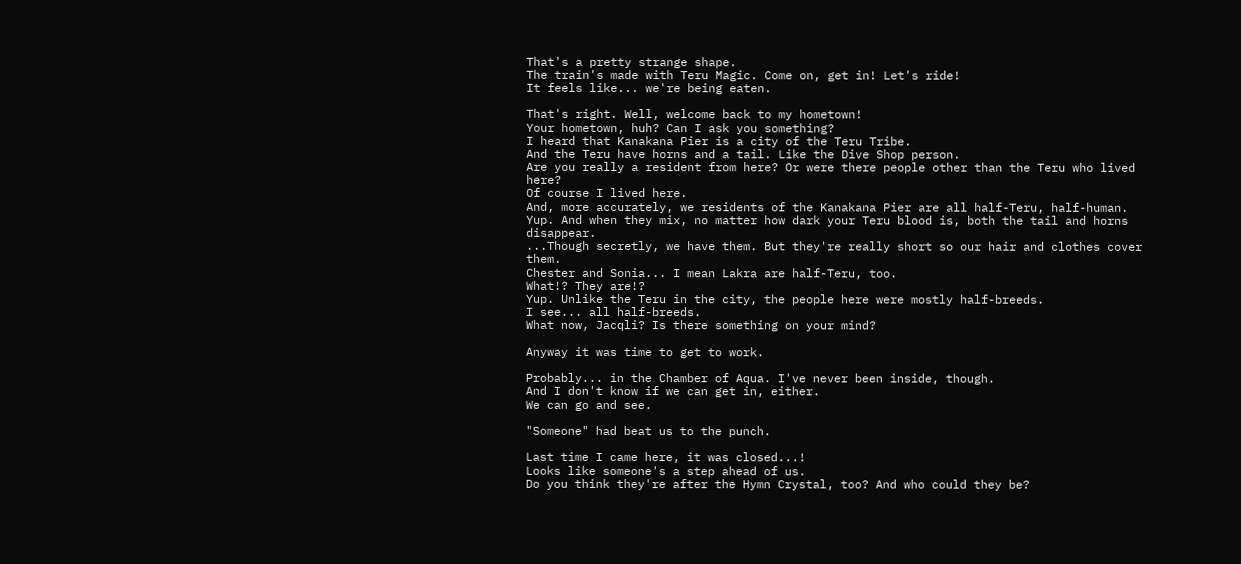That's a pretty strange shape.
The train's made with Teru Magic. Come on, get in! Let's ride!
It feels like... we're being eaten.

That's right. Well, welcome back to my hometown!
Your hometown, huh? Can I ask you something?
I heard that Kanakana Pier is a city of the Teru Tribe.
And the Teru have horns and a tail. Like the Dive Shop person.
Are you really a resident from here? Or were there people other than the Teru who lived here?
Of course I lived here.
And, more accurately, we residents of the Kanakana Pier are all half-Teru, half-human.
Yup. And when they mix, no matter how dark your Teru blood is, both the tail and horns disappear.
...Though secretly, we have them. But they're really short so our hair and clothes cover them.
Chester and Sonia... I mean Lakra are half-Teru, too.
What!? They are!?
Yup. Unlike the Teru in the city, the people here were mostly half-breeds.
I see... all half-breeds.
What now, Jacqli? Is there something on your mind?

Anyway it was time to get to work.

Probably... in the Chamber of Aqua. I've never been inside, though.
And I don't know if we can get in, either.
We can go and see.

"Someone" had beat us to the punch.

Last time I came here, it was closed...!
Looks like someone's a step ahead of us.
Do you think they're after the Hymn Crystal, too? And who could they be?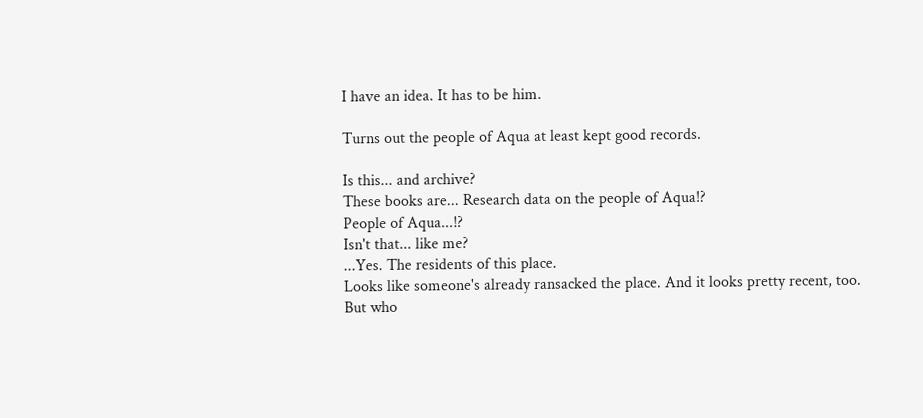I have an idea. It has to be him.

Turns out the people of Aqua at least kept good records.

Is this... and archive?
These books are... Research data on the people of Aqua!?
People of Aqua...!?
Isn't that... like me?
...Yes. The residents of this place.
Looks like someone's already ransacked the place. And it looks pretty recent, too.
But who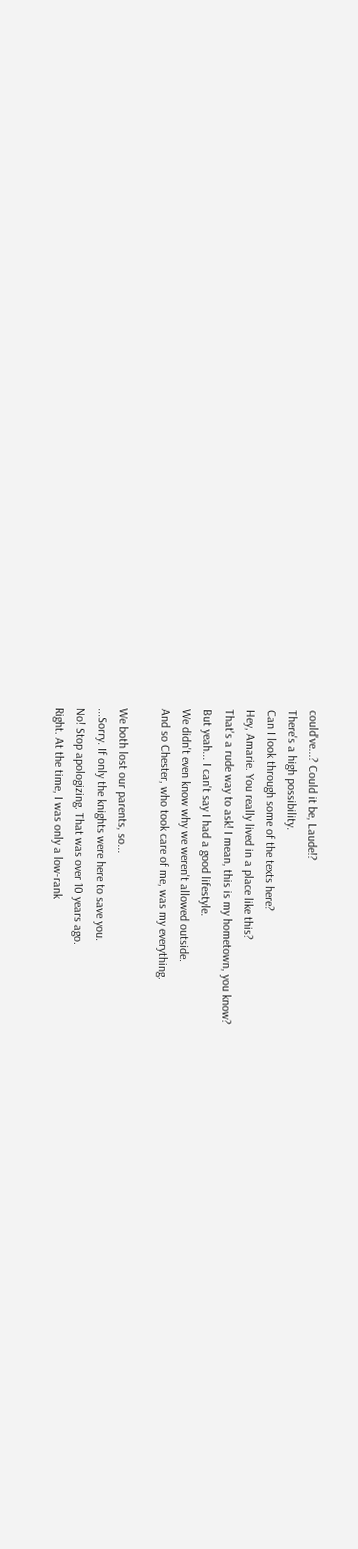could've...? Could it be, Laude!?
There's a high possibility.
Can I look through some of the texts here?
Hey, Amarie. You really lived in a place like this?
That's a rude way to ask! I mean, this is my hometown, you know?
But yeah... I can't say I had a good lifestyle.
We didn't even know why we weren't allowed outside.
And so Chester, who took care of me, was my everything.

We both lost our parents, so...
...Sorry. If only the knights were here to save you.
No! Stop apologizing. That was over 10 years ago.
Right. At the time, I was only a low-rank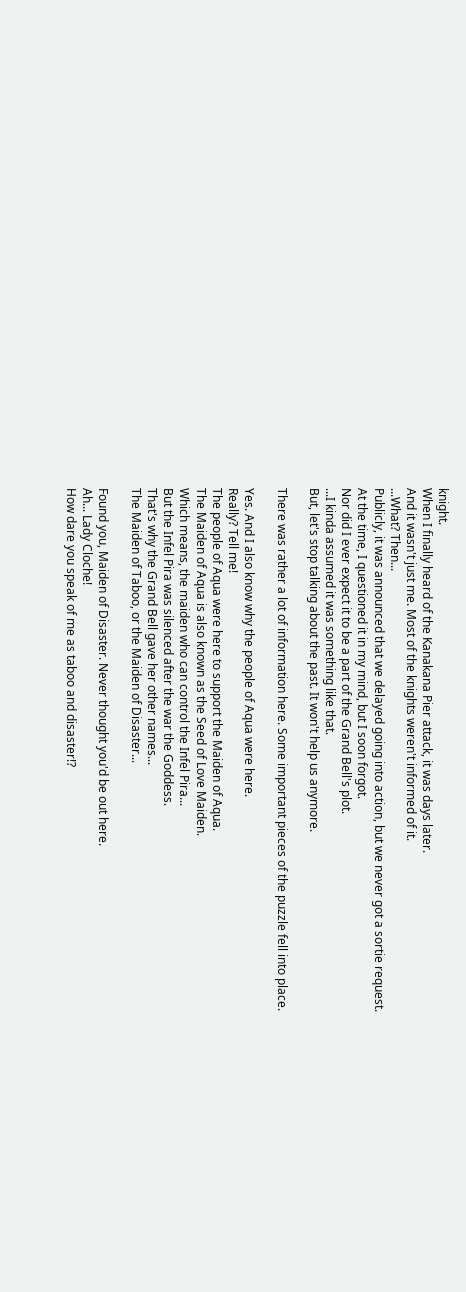knight.
When I finally heard of the Kanakana Pier attack, it was days later.
And it wasn't just me. Most of the knights weren't informed of it.
...What? Then...
Publicly, it was announced that we delayed going into action, but we never got a sortie request.
At the time, I questioned it in my mind, but I soon forgot.
Nor did I ever expect it to be a part of the Grand Bell's plot.
...I kinda assumed it was something like that.
But, let's stop talking about the past. It won't help us anymore.

There was rather a lot of information here. Some important pieces of the puzzle fell into place.

Yes. And I also know why the people of Aqua were here.
Really? Tell me!
The people of Aqua were here to support the Maiden of Aqua.
The Maiden of Aqua is also known as the Seed of Love Maiden.
Which means, the maiden who can control the Infel Pira...
But the Infel Pira was silenced after the war the Goddess.
That's why the Grand Bell gave her other names...
The Maiden of Taboo, or the Maiden of Disaster...

Found you, Maiden of Disaster. Never thought you'd be out here.
Ah... Lady Cloche!
How dare you speak of me as taboo and disaster!?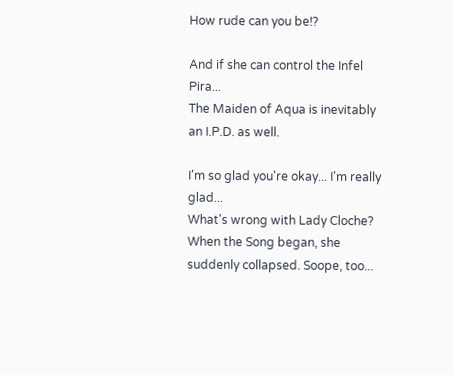How rude can you be!?

And if she can control the Infel Pira...
The Maiden of Aqua is inevitably an I.P.D. as well.

I'm so glad you're okay... I'm really glad...
What's wrong with Lady Cloche?
When the Song began, she suddenly collapsed. Soope, too...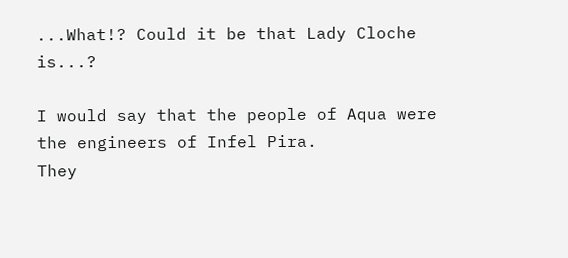...What!? Could it be that Lady Cloche is...?

I would say that the people of Aqua were the engineers of Infel Pira.
They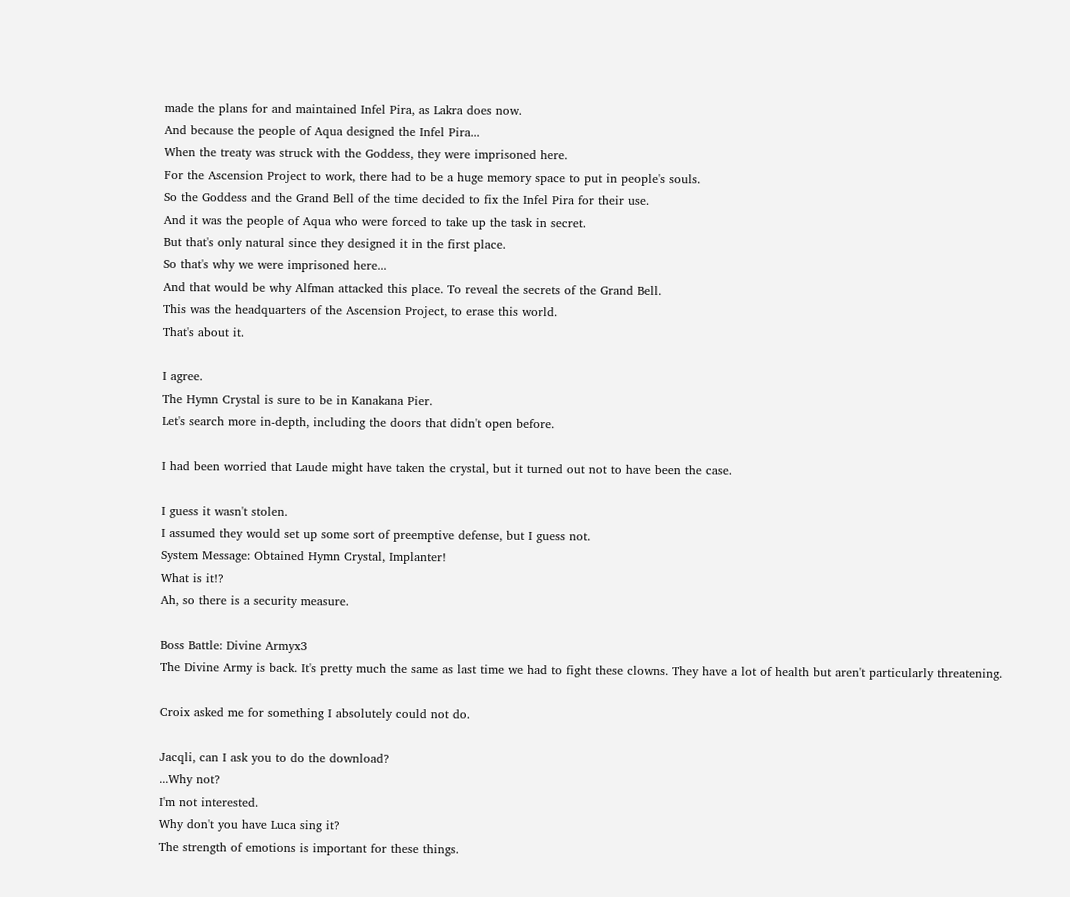made the plans for and maintained Infel Pira, as Lakra does now.
And because the people of Aqua designed the Infel Pira...
When the treaty was struck with the Goddess, they were imprisoned here.
For the Ascension Project to work, there had to be a huge memory space to put in people's souls.
So the Goddess and the Grand Bell of the time decided to fix the Infel Pira for their use.
And it was the people of Aqua who were forced to take up the task in secret.
But that's only natural since they designed it in the first place.
So that's why we were imprisoned here...
And that would be why Alfman attacked this place. To reveal the secrets of the Grand Bell.
This was the headquarters of the Ascension Project, to erase this world.
That's about it.

I agree.
The Hymn Crystal is sure to be in Kanakana Pier.
Let's search more in-depth, including the doors that didn't open before.

I had been worried that Laude might have taken the crystal, but it turned out not to have been the case.

I guess it wasn't stolen.
I assumed they would set up some sort of preemptive defense, but I guess not.
System Message: Obtained Hymn Crystal, Implanter!
What is it!?
Ah, so there is a security measure.

Boss Battle: Divine Armyx3
The Divine Army is back. It's pretty much the same as last time we had to fight these clowns. They have a lot of health but aren't particularly threatening.

Croix asked me for something I absolutely could not do.

Jacqli, can I ask you to do the download?
...Why not?
I'm not interested.
Why don't you have Luca sing it?
The strength of emotions is important for these things.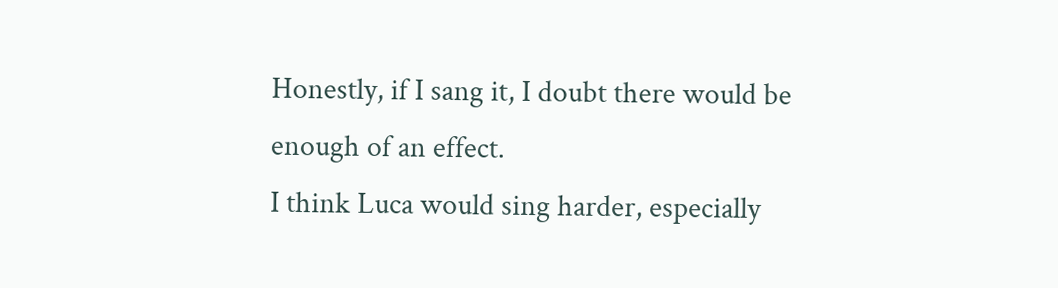Honestly, if I sang it, I doubt there would be enough of an effect.
I think Luca would sing harder, especially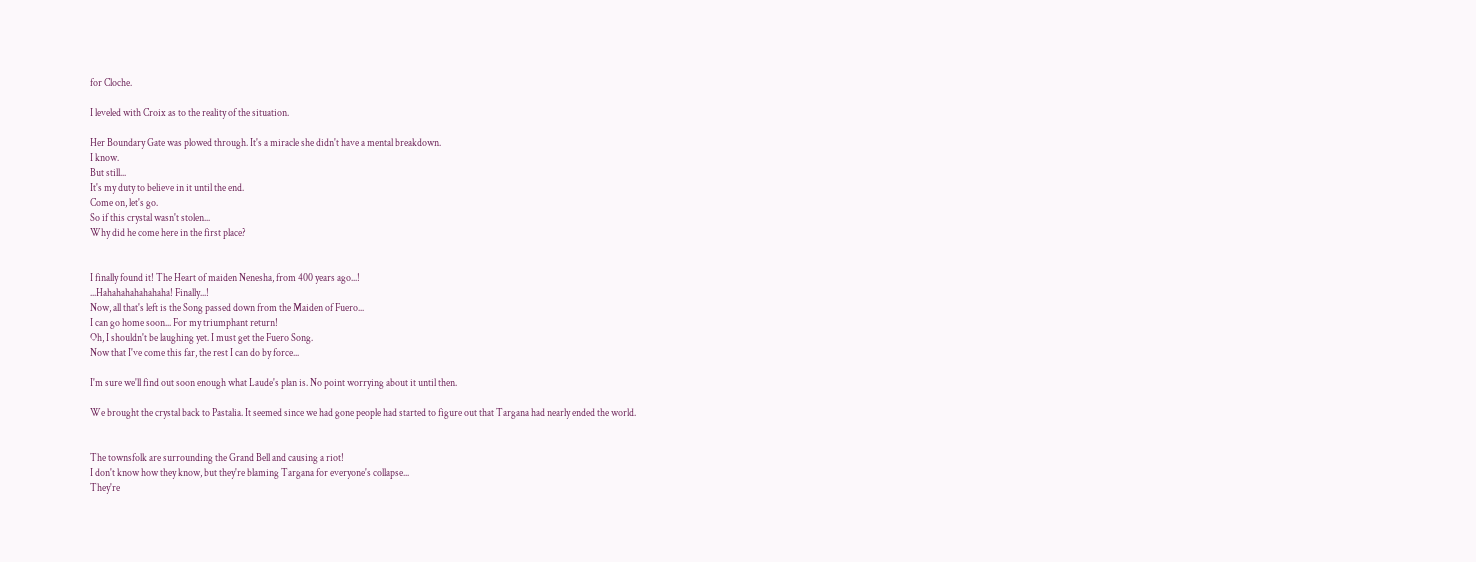for Cloche.

I leveled with Croix as to the reality of the situation.

Her Boundary Gate was plowed through. It's a miracle she didn't have a mental breakdown.
I know.
But still...
It's my duty to believe in it until the end.
Come on, let's go.
So if this crystal wasn't stolen...
Why did he come here in the first place?


I finally found it! The Heart of maiden Nenesha, from 400 years ago...!
...Hahahahahahahaha! Finally...!
Now, all that's left is the Song passed down from the Maiden of Fuero...
I can go home soon... For my triumphant return!
Oh, I shouldn't be laughing yet. I must get the Fuero Song.
Now that I've come this far, the rest I can do by force...

I'm sure we'll find out soon enough what Laude's plan is. No point worrying about it until then.

We brought the crystal back to Pastalia. It seemed since we had gone people had started to figure out that Targana had nearly ended the world.


The townsfolk are surrounding the Grand Bell and causing a riot!
I don't know how they know, but they're blaming Targana for everyone's collapse...
They're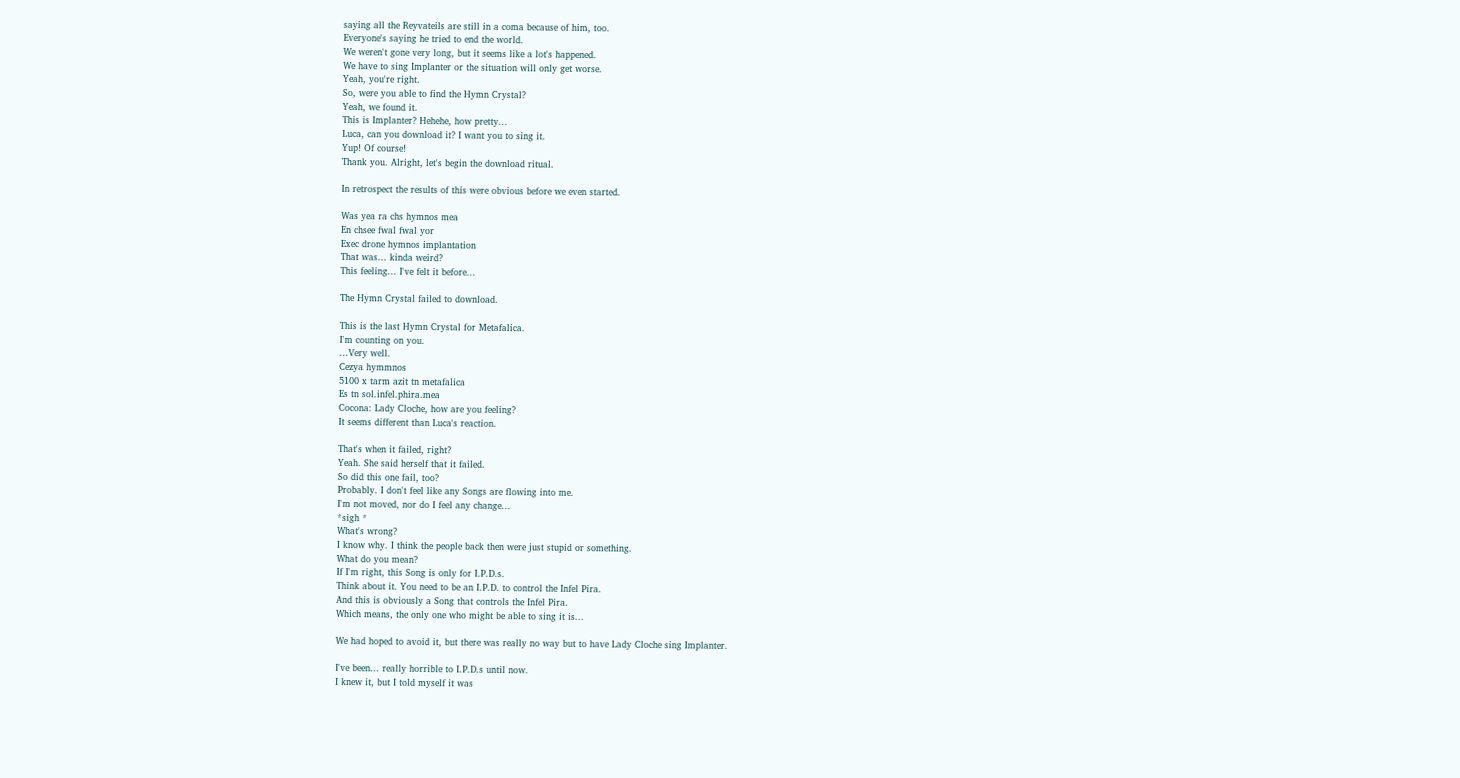saying all the Reyvateils are still in a coma because of him, too.
Everyone's saying he tried to end the world.
We weren't gone very long, but it seems like a lot's happened.
We have to sing Implanter or the situation will only get worse.
Yeah, you're right.
So, were you able to find the Hymn Crystal?
Yeah, we found it.
This is Implanter? Hehehe, how pretty...
Luca, can you download it? I want you to sing it.
Yup! Of course!
Thank you. Alright, let's begin the download ritual.

In retrospect the results of this were obvious before we even started.

Was yea ra chs hymnos mea
En chsee fwal fwal yor
Exec drone hymnos implantation
That was... kinda weird?
This feeling... I've felt it before...

The Hymn Crystal failed to download.

This is the last Hymn Crystal for Metafalica.
I'm counting on you.
...Very well.
Cezya hymmnos
5100 x tarm azit tn metafalica
Es tn sol.infel.phira.mea
Cocona: Lady Cloche, how are you feeling?
It seems different than Luca's reaction.

That's when it failed, right?
Yeah. She said herself that it failed.
So did this one fail, too?
Probably. I don't feel like any Songs are flowing into me.
I'm not moved, nor do I feel any change...
*sigh *
What's wrong?
I know why. I think the people back then were just stupid or something.
What do you mean?
If I'm right, this Song is only for I.P.D.s.
Think about it. You need to be an I.P.D. to control the Infel Pira.
And this is obviously a Song that controls the Infel Pira.
Which means, the only one who might be able to sing it is...

We had hoped to avoid it, but there was really no way but to have Lady Cloche sing Implanter.

I've been... really horrible to I.P.D.s until now.
I knew it, but I told myself it was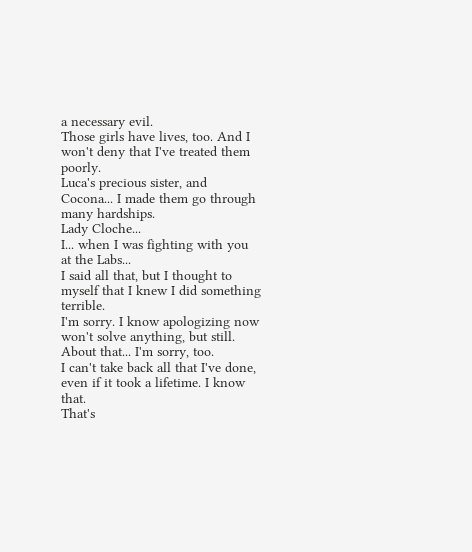a necessary evil.
Those girls have lives, too. And I won't deny that I've treated them poorly.
Luca's precious sister, and Cocona... I made them go through many hardships.
Lady Cloche...
I... when I was fighting with you at the Labs...
I said all that, but I thought to myself that I knew I did something terrible.
I'm sorry. I know apologizing now won't solve anything, but still.
About that... I'm sorry, too.
I can't take back all that I've done, even if it took a lifetime. I know that.
That's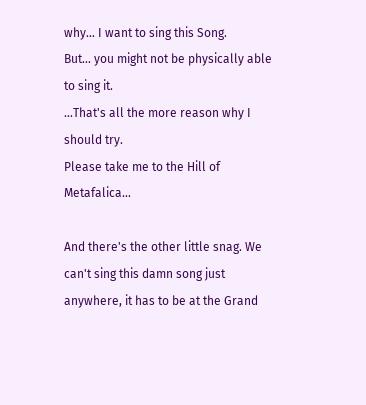why... I want to sing this Song.
But... you might not be physically able to sing it.
...That's all the more reason why I should try.
Please take me to the Hill of Metafalica...

And there's the other little snag. We can't sing this damn song just anywhere, it has to be at the Grand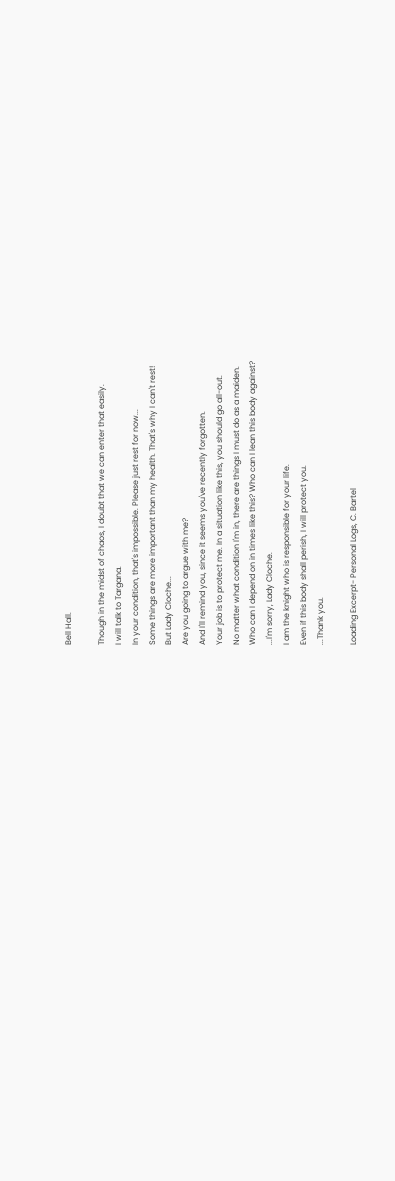Bell Hall.

Though in the midst of chaos, I doubt that we can enter that easily.
I will talk to Targana.
In your condition, that's impossible. Please just rest for now...
Some things are more important than my health. That's why I can't rest!
But Lady Cloche...
Are you going to argue with me?
And I'll remind you, since it seems you've recently forgotten.
Your job is to protect me. In a situation like this, you should go all-out.
No matter what condition I'm in, there are things I must do as a maiden.
Who can I depend on in times like this? Who can I lean this body against?
...I'm sorry, Lady Cloche.
I am the knight who is responsible for your life.
Even if this body shall perish, I will protect you.
...Thank you.

Loading Excerpt- Personal Logs, C. Bartel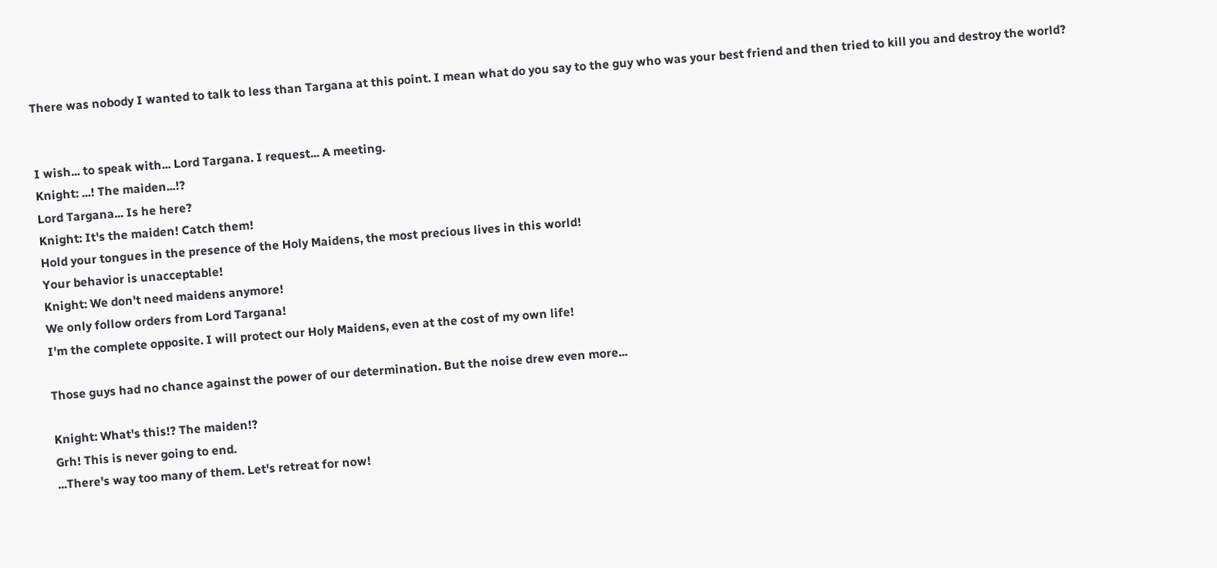There was nobody I wanted to talk to less than Targana at this point. I mean what do you say to the guy who was your best friend and then tried to kill you and destroy the world?


I wish... to speak with... Lord Targana. I request... A meeting.
Knight: ...! The maiden...!?
Lord Targana... Is he here?
Knight: It's the maiden! Catch them!
Hold your tongues in the presence of the Holy Maidens, the most precious lives in this world!
Your behavior is unacceptable!
Knight: We don't need maidens anymore!
We only follow orders from Lord Targana!
I'm the complete opposite. I will protect our Holy Maidens, even at the cost of my own life!

Those guys had no chance against the power of our determination. But the noise drew even more...

Knight: What's this!? The maiden!?
Grh! This is never going to end.
...There's way too many of them. Let's retreat for now!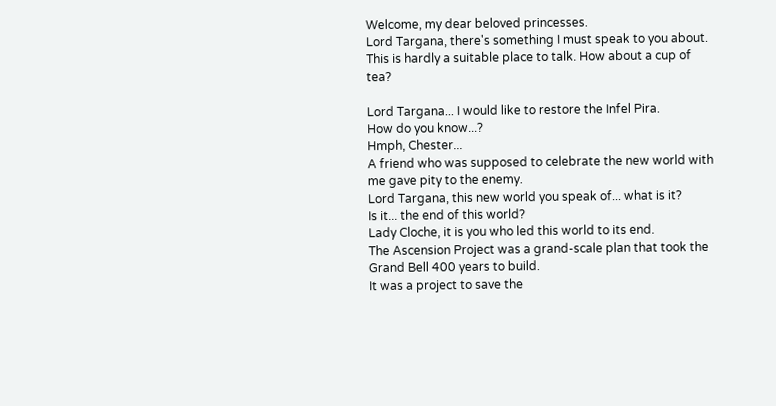Welcome, my dear beloved princesses.
Lord Targana, there's something I must speak to you about.
This is hardly a suitable place to talk. How about a cup of tea?

Lord Targana... I would like to restore the Infel Pira.
How do you know...?
Hmph, Chester...
A friend who was supposed to celebrate the new world with me gave pity to the enemy.
Lord Targana, this new world you speak of... what is it?
Is it... the end of this world?
Lady Cloche, it is you who led this world to its end.
The Ascension Project was a grand-scale plan that took the Grand Bell 400 years to build.
It was a project to save the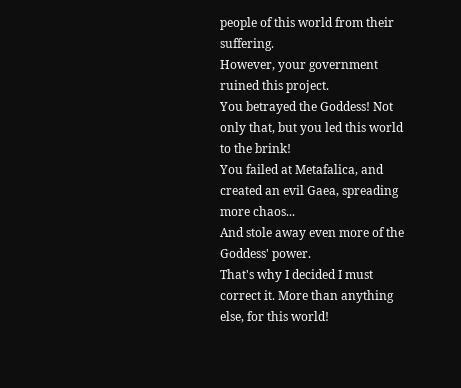people of this world from their suffering.
However, your government ruined this project.
You betrayed the Goddess! Not only that, but you led this world to the brink!
You failed at Metafalica, and created an evil Gaea, spreading more chaos...
And stole away even more of the Goddess' power.
That's why I decided I must correct it. More than anything else, for this world!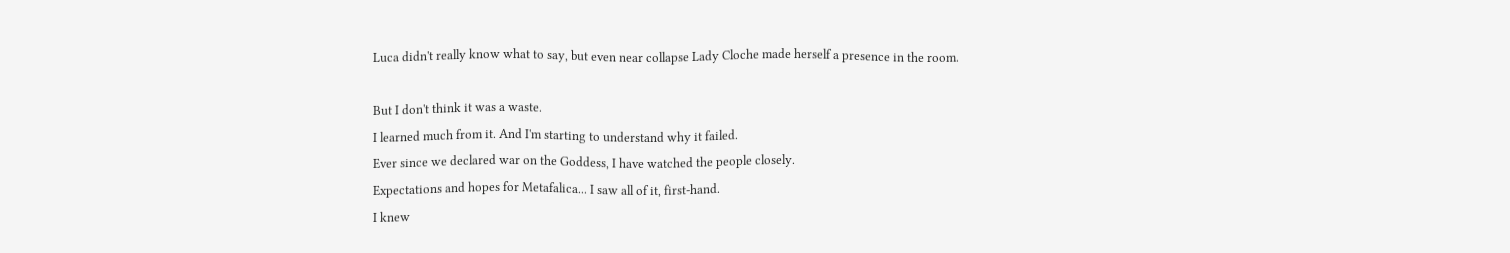Luca didn't really know what to say, but even near collapse Lady Cloche made herself a presence in the room.

But I don't think it was a waste.
I learned much from it. And I'm starting to understand why it failed.
Ever since we declared war on the Goddess, I have watched the people closely.
Expectations and hopes for Metafalica... I saw all of it, first-hand.
I knew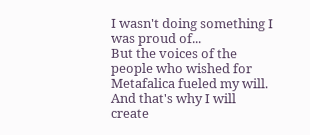I wasn't doing something I was proud of...
But the voices of the people who wished for Metafalica fueled my will.
And that's why I will create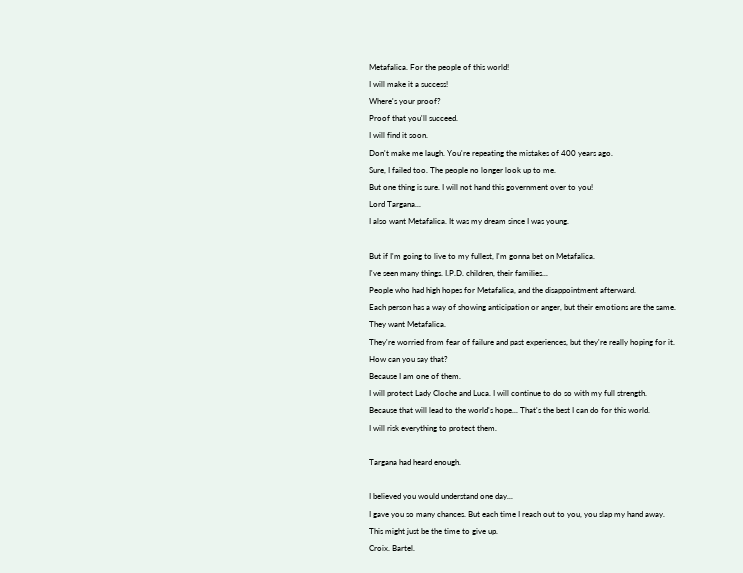Metafalica. For the people of this world!
I will make it a success!
Where's your proof?
Proof that you'll succeed.
I will find it soon.
Don't make me laugh. You're repeating the mistakes of 400 years ago.
Sure, I failed too. The people no longer look up to me.
But one thing is sure. I will not hand this government over to you!
Lord Targana...
I also want Metafalica. It was my dream since I was young.

But if I'm going to live to my fullest, I'm gonna bet on Metafalica.
I've seen many things. I.P.D. children, their families...
People who had high hopes for Metafalica, and the disappointment afterward.
Each person has a way of showing anticipation or anger, but their emotions are the same.
They want Metafalica.
They're worried from fear of failure and past experiences, but they're really hoping for it.
How can you say that?
Because I am one of them.
I will protect Lady Cloche and Luca. I will continue to do so with my full strength.
Because that will lead to the world's hope... That's the best I can do for this world.
I will risk everything to protect them.

Targana had heard enough.

I believed you would understand one day...
I gave you so many chances. But each time I reach out to you, you slap my hand away.
This might just be the time to give up.
Croix. Bartel.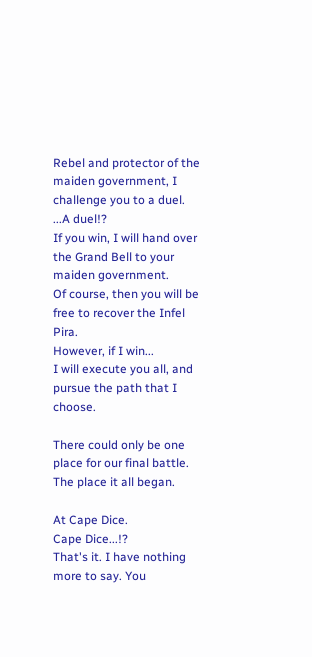Rebel and protector of the maiden government, I challenge you to a duel.
...A duel!?
If you win, I will hand over the Grand Bell to your maiden government.
Of course, then you will be free to recover the Infel Pira.
However, if I win...
I will execute you all, and pursue the path that I choose.

There could only be one place for our final battle. The place it all began.

At Cape Dice.
Cape Dice...!?
That's it. I have nothing more to say. You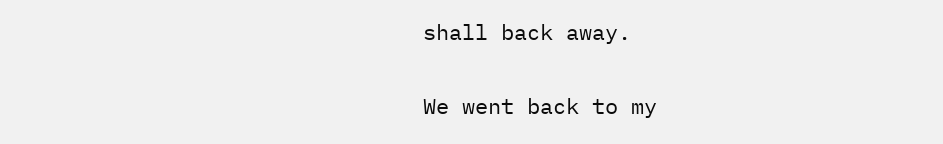shall back away.

We went back to my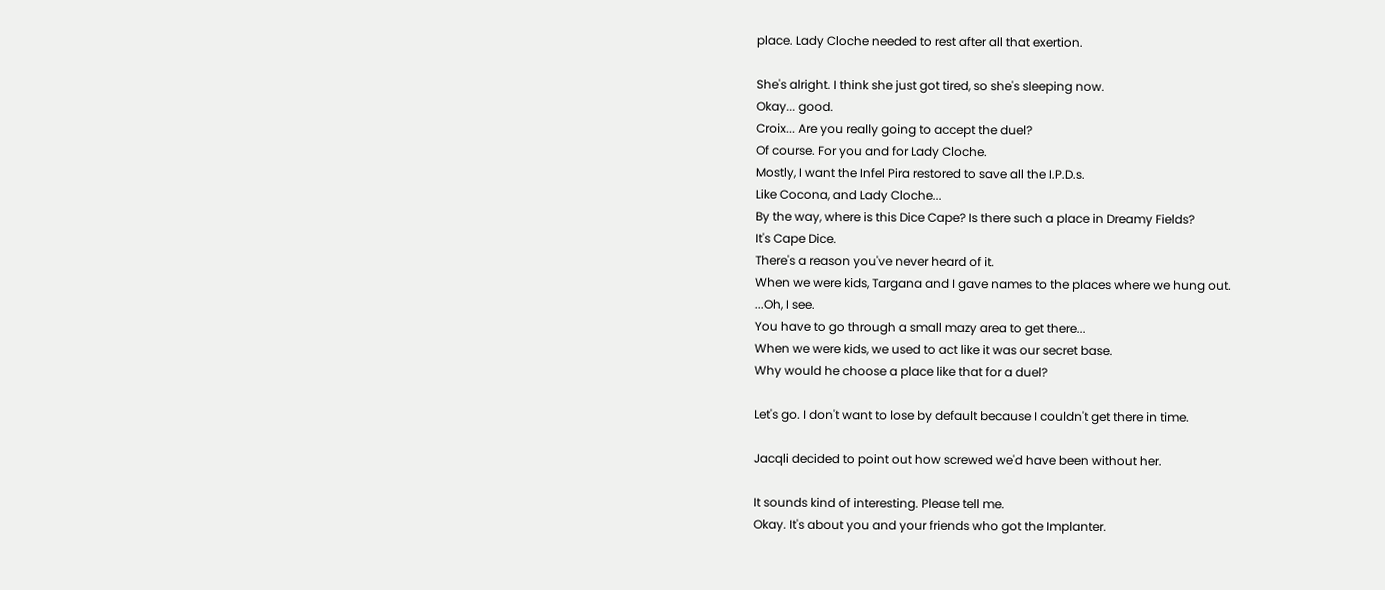place. Lady Cloche needed to rest after all that exertion.

She's alright. I think she just got tired, so she's sleeping now.
Okay... good.
Croix... Are you really going to accept the duel?
Of course. For you and for Lady Cloche.
Mostly, I want the Infel Pira restored to save all the I.P.D.s.
Like Cocona, and Lady Cloche...
By the way, where is this Dice Cape? Is there such a place in Dreamy Fields?
It's Cape Dice.
There's a reason you've never heard of it.
When we were kids, Targana and I gave names to the places where we hung out.
...Oh, I see.
You have to go through a small mazy area to get there...
When we were kids, we used to act like it was our secret base.
Why would he choose a place like that for a duel?

Let's go. I don't want to lose by default because I couldn't get there in time.

Jacqli decided to point out how screwed we'd have been without her.

It sounds kind of interesting. Please tell me.
Okay. It's about you and your friends who got the Implanter.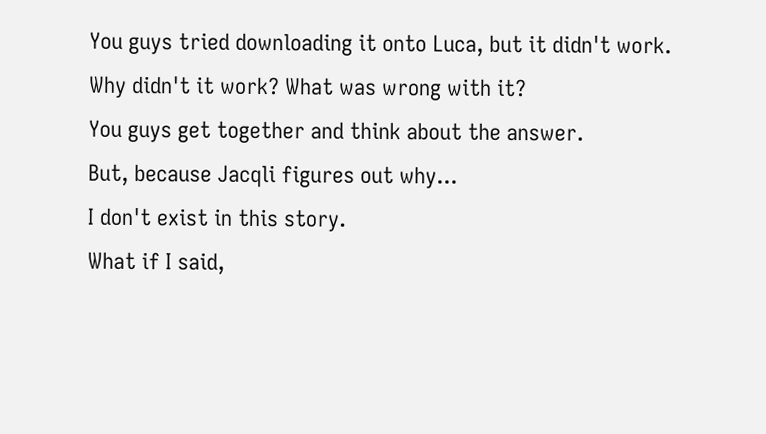You guys tried downloading it onto Luca, but it didn't work.
Why didn't it work? What was wrong with it?
You guys get together and think about the answer.
But, because Jacqli figures out why...
I don't exist in this story.
What if I said,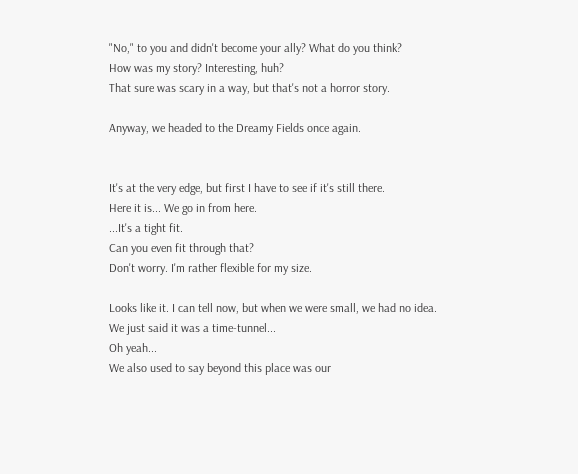"No," to you and didn't become your ally? What do you think?
How was my story? Interesting, huh?
That sure was scary in a way, but that's not a horror story.

Anyway, we headed to the Dreamy Fields once again.


It's at the very edge, but first I have to see if it's still there.
Here it is... We go in from here.
...It's a tight fit.
Can you even fit through that?
Don't worry. I'm rather flexible for my size.

Looks like it. I can tell now, but when we were small, we had no idea.
We just said it was a time-tunnel...
Oh yeah...
We also used to say beyond this place was our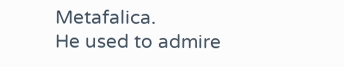Metafalica.
He used to admire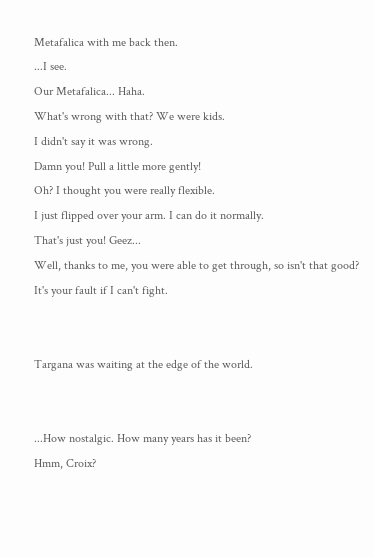Metafalica with me back then.
...I see.
Our Metafalica... Haha.
What's wrong with that? We were kids.
I didn't say it was wrong.
Damn you! Pull a little more gently!
Oh? I thought you were really flexible.
I just flipped over your arm. I can do it normally.
That's just you! Geez...
Well, thanks to me, you were able to get through, so isn't that good?
It's your fault if I can't fight.


Targana was waiting at the edge of the world.


...How nostalgic. How many years has it been?
Hmm, Croix?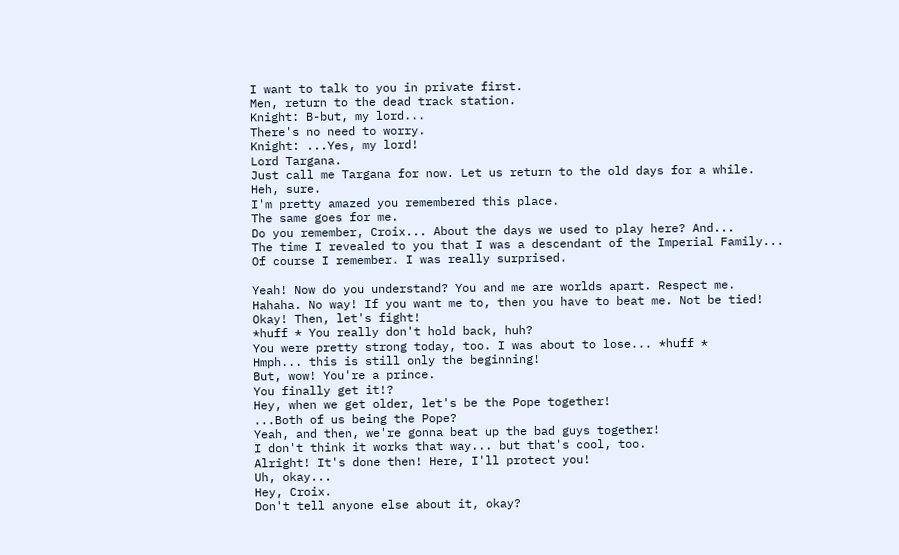I want to talk to you in private first.
Men, return to the dead track station.
Knight: B-but, my lord...
There's no need to worry.
Knight: ...Yes, my lord!
Lord Targana.
Just call me Targana for now. Let us return to the old days for a while.
Heh, sure.
I'm pretty amazed you remembered this place.
The same goes for me.
Do you remember, Croix... About the days we used to play here? And...
The time I revealed to you that I was a descendant of the Imperial Family...
Of course I remember. I was really surprised.

Yeah! Now do you understand? You and me are worlds apart. Respect me.
Hahaha. No way! If you want me to, then you have to beat me. Not be tied!
Okay! Then, let's fight!
*huff * You really don't hold back, huh?
You were pretty strong today, too. I was about to lose... *huff *
Hmph... this is still only the beginning!
But, wow! You're a prince.
You finally get it!?
Hey, when we get older, let's be the Pope together!
...Both of us being the Pope?
Yeah, and then, we're gonna beat up the bad guys together!
I don't think it works that way... but that's cool, too.
Alright! It's done then! Here, I'll protect you!
Uh, okay...
Hey, Croix.
Don't tell anyone else about it, okay?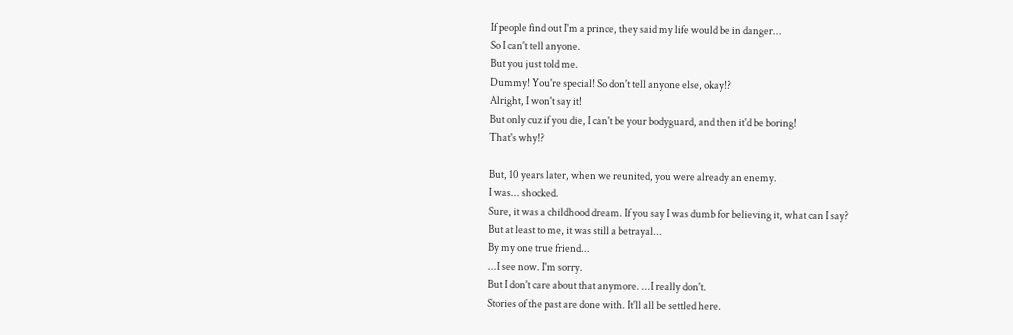If people find out I'm a prince, they said my life would be in danger...
So I can't tell anyone.
But you just told me.
Dummy! You're special! So don't tell anyone else, okay!?
Alright, I won't say it!
But only cuz if you die, I can't be your bodyguard, and then it'd be boring!
That's why!?

But, 10 years later, when we reunited, you were already an enemy.
I was... shocked.
Sure, it was a childhood dream. If you say I was dumb for believing it, what can I say?
But at least to me, it was still a betrayal...
By my one true friend...
...I see now. I'm sorry.
But I don't care about that anymore. ...I really don't.
Stories of the past are done with. It'll all be settled here.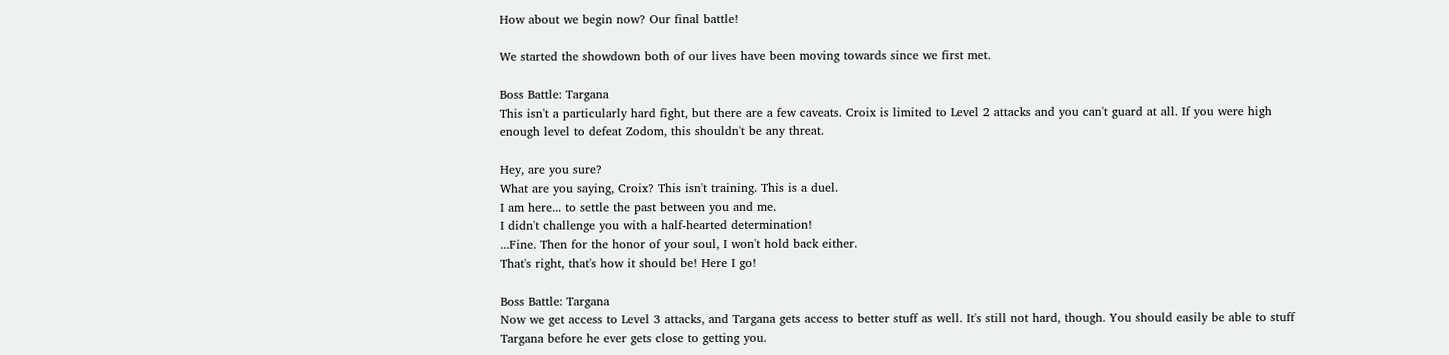How about we begin now? Our final battle!

We started the showdown both of our lives have been moving towards since we first met.

Boss Battle: Targana
This isn't a particularly hard fight, but there are a few caveats. Croix is limited to Level 2 attacks and you can't guard at all. If you were high enough level to defeat Zodom, this shouldn't be any threat.

Hey, are you sure?
What are you saying, Croix? This isn't training. This is a duel.
I am here... to settle the past between you and me.
I didn't challenge you with a half-hearted determination!
...Fine. Then for the honor of your soul, I won't hold back either.
That's right, that's how it should be! Here I go!

Boss Battle: Targana
Now we get access to Level 3 attacks, and Targana gets access to better stuff as well. It's still not hard, though. You should easily be able to stuff Targana before he ever gets close to getting you.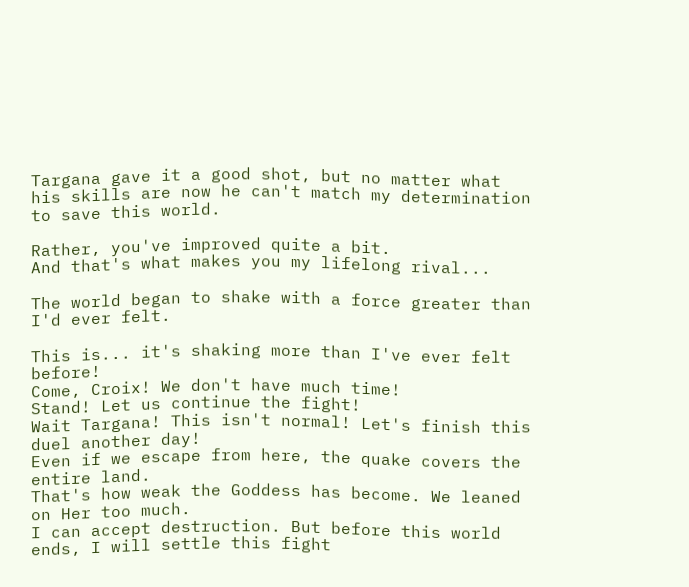Targana gave it a good shot, but no matter what his skills are now he can't match my determination to save this world.

Rather, you've improved quite a bit.
And that's what makes you my lifelong rival...

The world began to shake with a force greater than I'd ever felt.

This is... it's shaking more than I've ever felt before!
Come, Croix! We don't have much time!
Stand! Let us continue the fight!
Wait Targana! This isn't normal! Let's finish this duel another day!
Even if we escape from here, the quake covers the entire land.
That's how weak the Goddess has become. We leaned on Her too much.
I can accept destruction. But before this world ends, I will settle this fight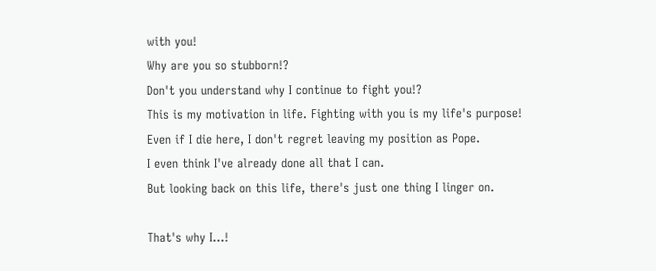with you!
Why are you so stubborn!?
Don't you understand why I continue to fight you!?
This is my motivation in life. Fighting with you is my life's purpose!
Even if I die here, I don't regret leaving my position as Pope.
I even think I've already done all that I can.
But looking back on this life, there's just one thing I linger on.

That's why I...!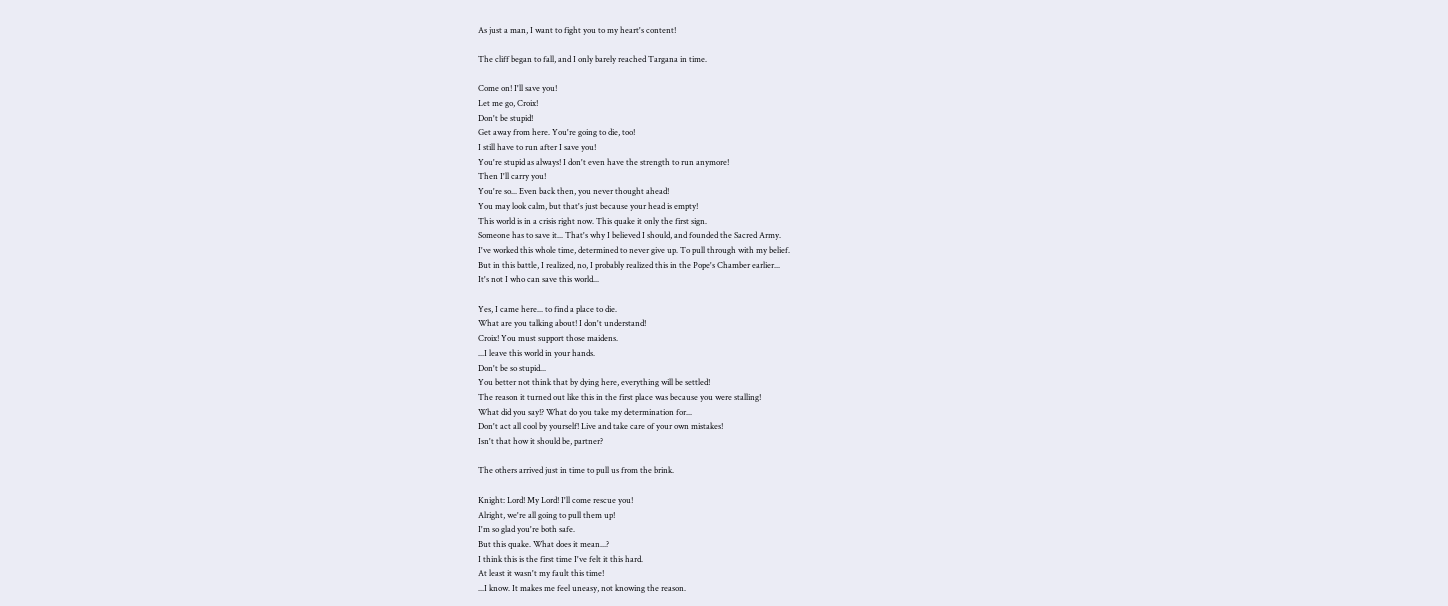As just a man, I want to fight you to my heart's content!

The cliff began to fall, and I only barely reached Targana in time.

Come on! I'll save you!
Let me go, Croix!
Don't be stupid!
Get away from here. You're going to die, too!
I still have to run after I save you!
You're stupid as always! I don't even have the strength to run anymore!
Then I'll carry you!
You're so... Even back then, you never thought ahead!
You may look calm, but that's just because your head is empty!
This world is in a crisis right now. This quake it only the first sign.
Someone has to save it... That's why I believed I should, and founded the Sacred Army.
I've worked this whole time, determined to never give up. To pull through with my belief.
But in this battle, I realized, no, I probably realized this in the Pope's Chamber earlier...
It's not I who can save this world...

Yes, I came here... to find a place to die.
What are you talking about! I don't understand!
Croix! You must support those maidens.
...I leave this world in your hands.
Don't be so stupid...
You better not think that by dying here, everything will be settled!
The reason it turned out like this in the first place was because you were stalling!
What did you say!? What do you take my determination for...
Don't act all cool by yourself! Live and take care of your own mistakes!
Isn't that how it should be, partner?

The others arrived just in time to pull us from the brink.

Knight: Lord! My Lord! I'll come rescue you!
Alright, we're all going to pull them up!
I'm so glad you're both safe.
But this quake. What does it mean...?
I think this is the first time I've felt it this hard.
At least it wasn't my fault this time!
...I know. It makes me feel uneasy, not knowing the reason.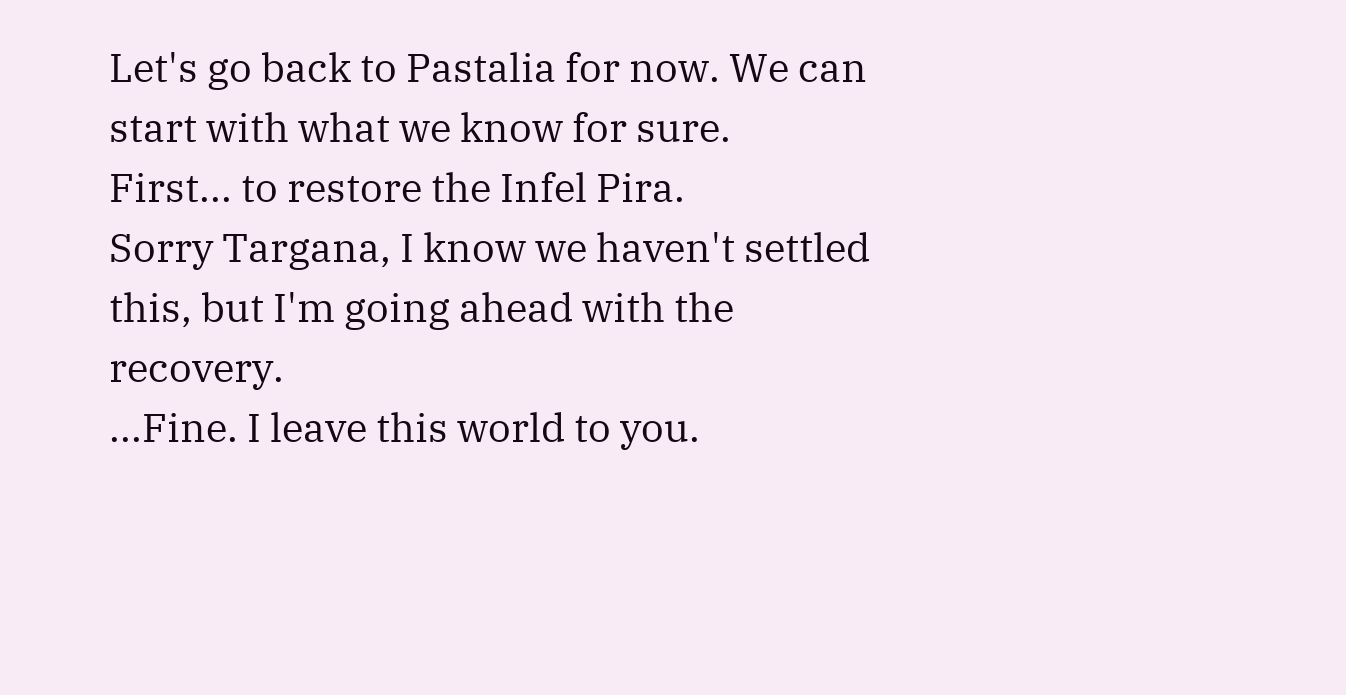Let's go back to Pastalia for now. We can start with what we know for sure.
First... to restore the Infel Pira.
Sorry Targana, I know we haven't settled this, but I'm going ahead with the recovery.
...Fine. I leave this world to you.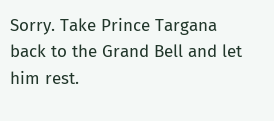Sorry. Take Prince Targana back to the Grand Bell and let him rest.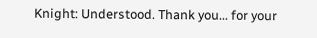Knight: Understood. Thank you... for your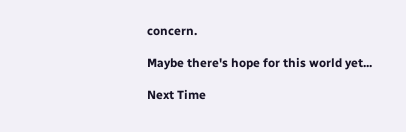concern.

Maybe there's hope for this world yet...

Next Time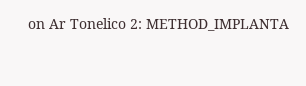on Ar Tonelico 2: METHOD_IMPLANTA